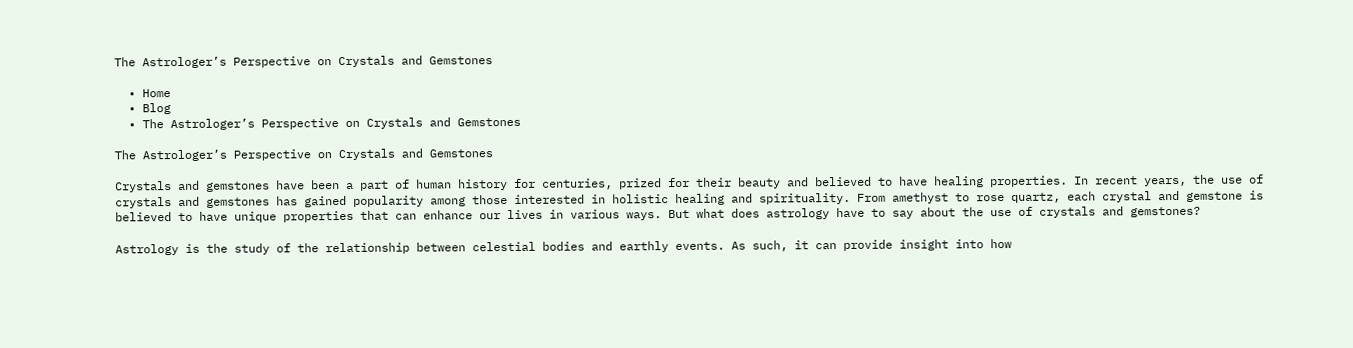The Astrologer’s Perspective on Crystals and Gemstones

  • Home
  • Blog
  • The Astrologer’s Perspective on Crystals and Gemstones

The Astrologer’s Perspective on Crystals and Gemstones

Crystals and gemstones have been a part of human history for centuries, prized for their beauty and believed to have healing properties. In recent years, the use of crystals and gemstones has gained popularity among those interested in holistic healing and spirituality. From amethyst to rose quartz, each crystal and gemstone is believed to have unique properties that can enhance our lives in various ways. But what does astrology have to say about the use of crystals and gemstones?

Astrology is the study of the relationship between celestial bodies and earthly events. As such, it can provide insight into how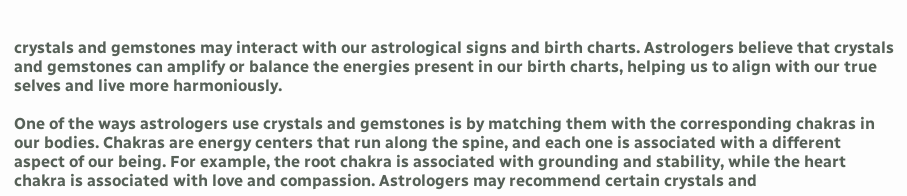crystals and gemstones may interact with our astrological signs and birth charts. Astrologers believe that crystals and gemstones can amplify or balance the energies present in our birth charts, helping us to align with our true selves and live more harmoniously.

One of the ways astrologers use crystals and gemstones is by matching them with the corresponding chakras in our bodies. Chakras are energy centers that run along the spine, and each one is associated with a different aspect of our being. For example, the root chakra is associated with grounding and stability, while the heart chakra is associated with love and compassion. Astrologers may recommend certain crystals and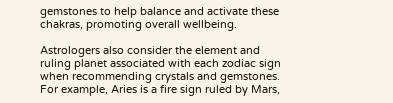gemstones to help balance and activate these chakras, promoting overall wellbeing.

Astrologers also consider the element and ruling planet associated with each zodiac sign when recommending crystals and gemstones. For example, Aries is a fire sign ruled by Mars,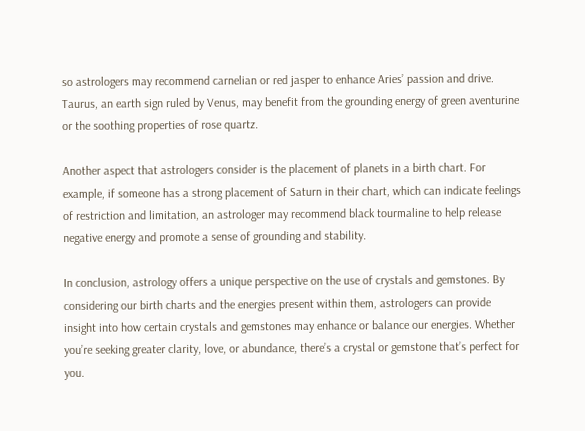so astrologers may recommend carnelian or red jasper to enhance Aries’ passion and drive. Taurus, an earth sign ruled by Venus, may benefit from the grounding energy of green aventurine or the soothing properties of rose quartz.

Another aspect that astrologers consider is the placement of planets in a birth chart. For example, if someone has a strong placement of Saturn in their chart, which can indicate feelings of restriction and limitation, an astrologer may recommend black tourmaline to help release negative energy and promote a sense of grounding and stability.

In conclusion, astrology offers a unique perspective on the use of crystals and gemstones. By considering our birth charts and the energies present within them, astrologers can provide insight into how certain crystals and gemstones may enhance or balance our energies. Whether you’re seeking greater clarity, love, or abundance, there’s a crystal or gemstone that’s perfect for you.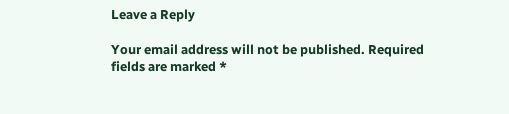Leave a Reply

Your email address will not be published. Required fields are marked *